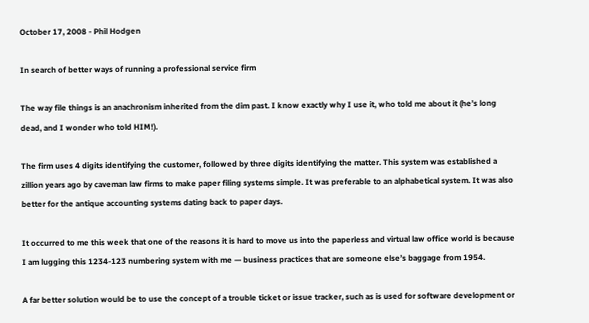October 17, 2008 - Phil Hodgen

In search of better ways of running a professional service firm

The way file things is an anachronism inherited from the dim past. I know exactly why I use it, who told me about it (he’s long dead, and I wonder who told HIM!).

The firm uses 4 digits identifying the customer, followed by three digits identifying the matter. This system was established a zillion years ago by caveman law firms to make paper filing systems simple. It was preferable to an alphabetical system. It was also better for the antique accounting systems dating back to paper days.

It occurred to me this week that one of the reasons it is hard to move us into the paperless and virtual law office world is because I am lugging this 1234-123 numbering system with me — business practices that are someone else’s baggage from 1954.

A far better solution would be to use the concept of a trouble ticket or issue tracker, such as is used for software development or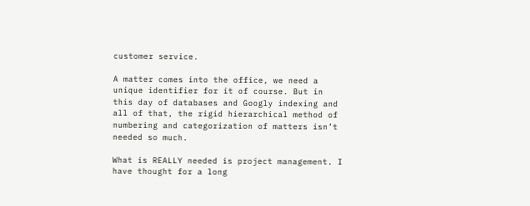customer service.

A matter comes into the office, we need a unique identifier for it of course. But in this day of databases and Googly indexing and all of that, the rigid hierarchical method of numbering and categorization of matters isn’t needed so much.

What is REALLY needed is project management. I have thought for a long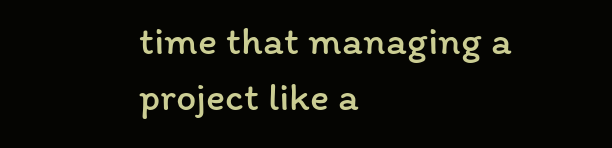time that managing a project like a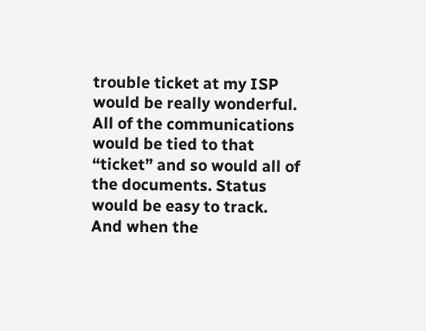trouble ticket at my ISP would be really wonderful. All of the communications would be tied to that “ticket” and so would all of the documents. Status would be easy to track. And when the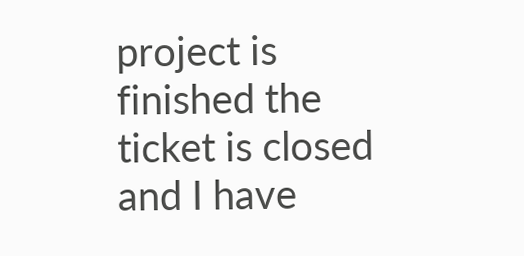project is finished the ticket is closed and I have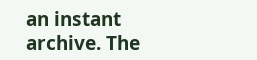an instant archive. The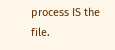process IS the file.